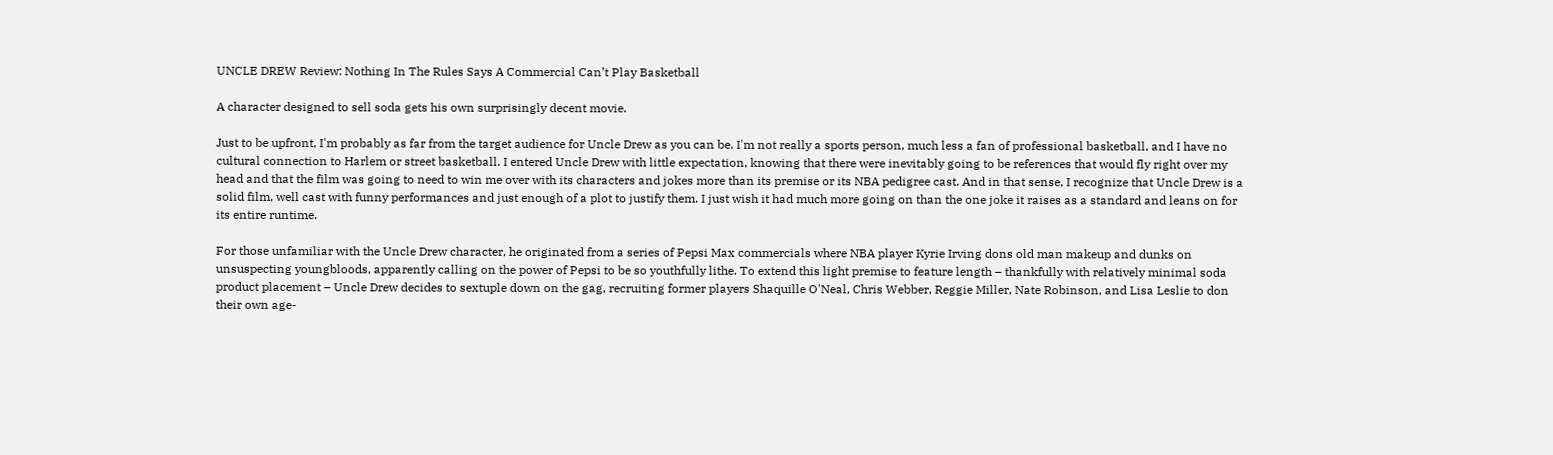UNCLE DREW Review: Nothing In The Rules Says A Commercial Can’t Play Basketball

A character designed to sell soda gets his own surprisingly decent movie.

Just to be upfront, I'm probably as far from the target audience for Uncle Drew as you can be. I'm not really a sports person, much less a fan of professional basketball, and I have no cultural connection to Harlem or street basketball. I entered Uncle Drew with little expectation, knowing that there were inevitably going to be references that would fly right over my head and that the film was going to need to win me over with its characters and jokes more than its premise or its NBA pedigree cast. And in that sense, I recognize that Uncle Drew is a solid film, well cast with funny performances and just enough of a plot to justify them. I just wish it had much more going on than the one joke it raises as a standard and leans on for its entire runtime.

For those unfamiliar with the Uncle Drew character, he originated from a series of Pepsi Max commercials where NBA player Kyrie Irving dons old man makeup and dunks on unsuspecting youngbloods, apparently calling on the power of Pepsi to be so youthfully lithe. To extend this light premise to feature length – thankfully with relatively minimal soda product placement – Uncle Drew decides to sextuple down on the gag, recruiting former players Shaquille O'Neal, Chris Webber, Reggie Miller, Nate Robinson, and Lisa Leslie to don their own age-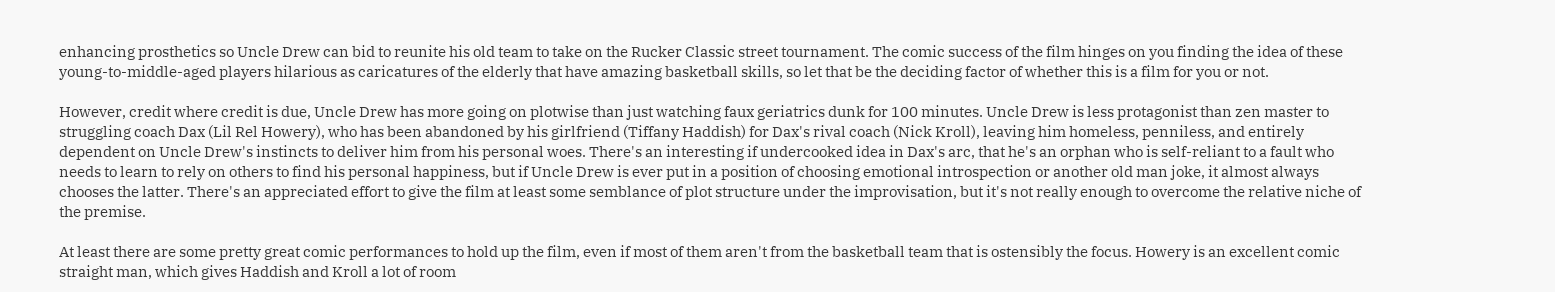enhancing prosthetics so Uncle Drew can bid to reunite his old team to take on the Rucker Classic street tournament. The comic success of the film hinges on you finding the idea of these young-to-middle-aged players hilarious as caricatures of the elderly that have amazing basketball skills, so let that be the deciding factor of whether this is a film for you or not.

However, credit where credit is due, Uncle Drew has more going on plotwise than just watching faux geriatrics dunk for 100 minutes. Uncle Drew is less protagonist than zen master to struggling coach Dax (Lil Rel Howery), who has been abandoned by his girlfriend (Tiffany Haddish) for Dax's rival coach (Nick Kroll), leaving him homeless, penniless, and entirely dependent on Uncle Drew's instincts to deliver him from his personal woes. There's an interesting if undercooked idea in Dax's arc, that he's an orphan who is self-reliant to a fault who needs to learn to rely on others to find his personal happiness, but if Uncle Drew is ever put in a position of choosing emotional introspection or another old man joke, it almost always chooses the latter. There's an appreciated effort to give the film at least some semblance of plot structure under the improvisation, but it's not really enough to overcome the relative niche of the premise.

At least there are some pretty great comic performances to hold up the film, even if most of them aren't from the basketball team that is ostensibly the focus. Howery is an excellent comic straight man, which gives Haddish and Kroll a lot of room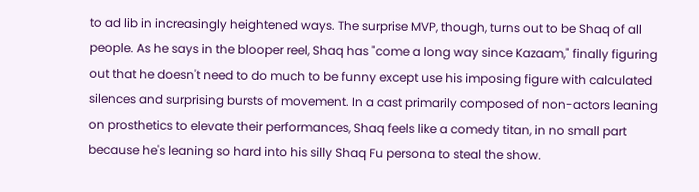to ad lib in increasingly heightened ways. The surprise MVP, though, turns out to be Shaq of all people. As he says in the blooper reel, Shaq has "come a long way since Kazaam," finally figuring out that he doesn't need to do much to be funny except use his imposing figure with calculated silences and surprising bursts of movement. In a cast primarily composed of non-actors leaning on prosthetics to elevate their performances, Shaq feels like a comedy titan, in no small part because he's leaning so hard into his silly Shaq Fu persona to steal the show.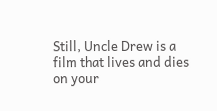Still, Uncle Drew is a film that lives and dies on your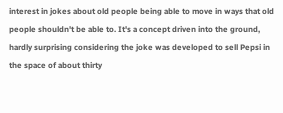interest in jokes about old people being able to move in ways that old people shouldn't be able to. It's a concept driven into the ground, hardly surprising considering the joke was developed to sell Pepsi in the space of about thirty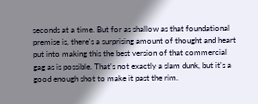seconds at a time. But for as shallow as that foundational premise is, there's a surprising amount of thought and heart put into making this the best version of that commercial gag as is possible. That's not exactly a slam dunk, but it's a good enough shot to make it past the rim.